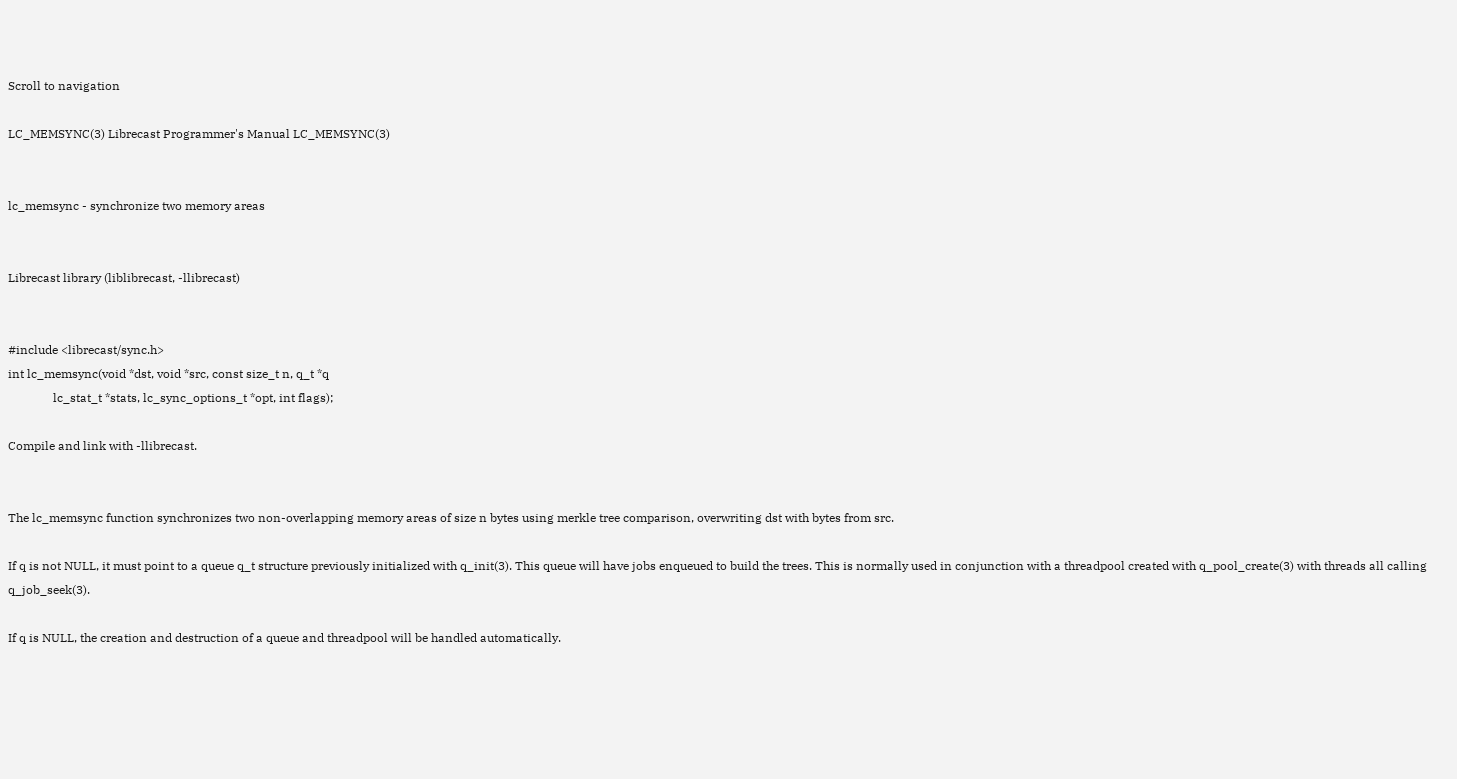Scroll to navigation

LC_MEMSYNC(3) Librecast Programmer's Manual LC_MEMSYNC(3)


lc_memsync - synchronize two memory areas


Librecast library (liblibrecast, -llibrecast)


#include <librecast/sync.h>
int lc_memsync(void *dst, void *src, const size_t n, q_t *q
               lc_stat_t *stats, lc_sync_options_t *opt, int flags);

Compile and link with -llibrecast.


The lc_memsync function synchronizes two non-overlapping memory areas of size n bytes using merkle tree comparison, overwriting dst with bytes from src.

If q is not NULL, it must point to a queue q_t structure previously initialized with q_init(3). This queue will have jobs enqueued to build the trees. This is normally used in conjunction with a threadpool created with q_pool_create(3) with threads all calling q_job_seek(3).

If q is NULL, the creation and destruction of a queue and threadpool will be handled automatically.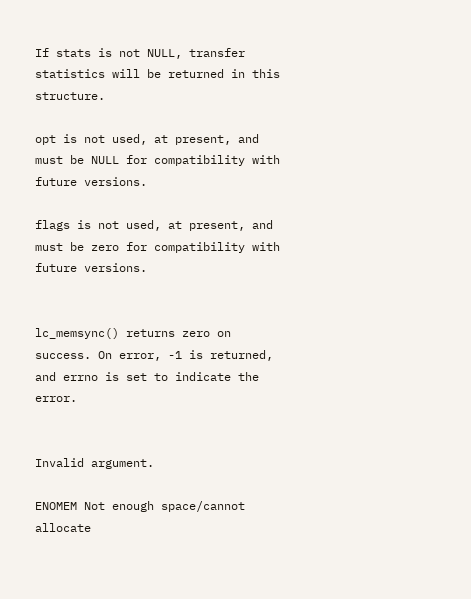If stats is not NULL, transfer statistics will be returned in this structure.

opt is not used, at present, and must be NULL for compatibility with future versions.

flags is not used, at present, and must be zero for compatibility with future versions.


lc_memsync() returns zero on success. On error, -1 is returned, and errno is set to indicate the error.


Invalid argument.

ENOMEM Not enough space/cannot allocate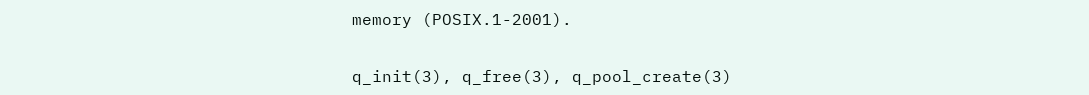memory (POSIX.1-2001).


q_init(3), q_free(3), q_pool_create(3)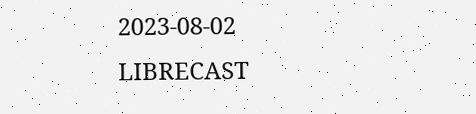2023-08-02 LIBRECAST